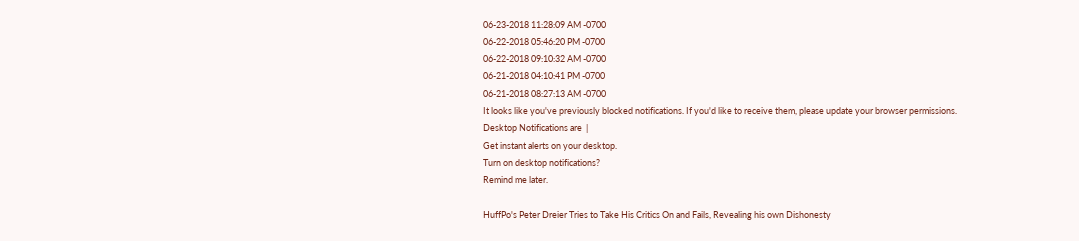06-23-2018 11:28:09 AM -0700
06-22-2018 05:46:20 PM -0700
06-22-2018 09:10:32 AM -0700
06-21-2018 04:10:41 PM -0700
06-21-2018 08:27:13 AM -0700
It looks like you've previously blocked notifications. If you'd like to receive them, please update your browser permissions.
Desktop Notifications are  |
Get instant alerts on your desktop.
Turn on desktop notifications?
Remind me later.

HuffPo's Peter Dreier Tries to Take His Critics On and Fails, Revealing his own Dishonesty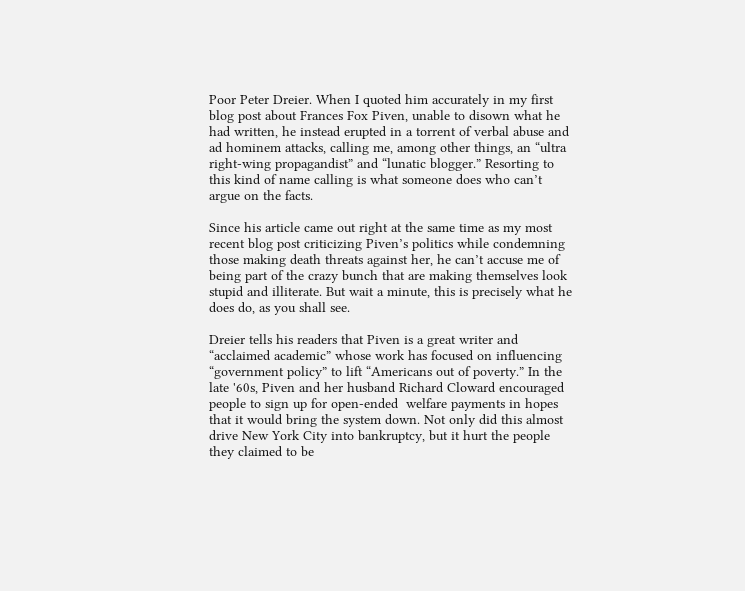Poor Peter Dreier. When I quoted him accurately in my first blog post about Frances Fox Piven, unable to disown what he had written, he instead erupted in a torrent of verbal abuse and ad hominem attacks, calling me, among other things, an “ultra right-wing propagandist” and “lunatic blogger.” Resorting to this kind of name calling is what someone does who can’t argue on the facts.

Since his article came out right at the same time as my most recent blog post criticizing Piven’s politics while condemning those making death threats against her, he can’t accuse me of being part of the crazy bunch that are making themselves look stupid and illiterate. But wait a minute, this is precisely what he does do, as you shall see.

Dreier tells his readers that Piven is a great writer and “acclaimed academic” whose work has focused on influencing  “government policy” to lift “Americans out of poverty.” In the late '60s, Piven and her husband Richard Cloward encouraged people to sign up for open-ended  welfare payments in hopes that it would bring the system down. Not only did this almost drive New York City into bankruptcy, but it hurt the people they claimed to be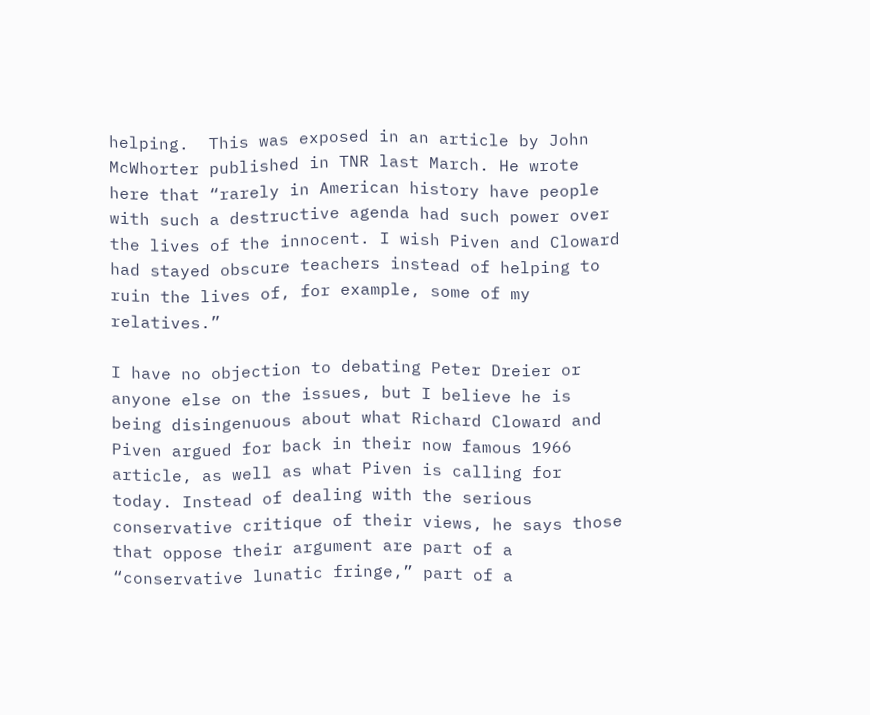helping.  This was exposed in an article by John McWhorter published in TNR last March. He wrote  here that “rarely in American history have people with such a destructive agenda had such power over the lives of the innocent. I wish Piven and Cloward had stayed obscure teachers instead of helping to ruin the lives of, for example, some of my relatives.”

I have no objection to debating Peter Dreier or anyone else on the issues, but I believe he is being disingenuous about what Richard Cloward and Piven argued for back in their now famous 1966 article, as well as what Piven is calling for today. Instead of dealing with the serious conservative critique of their views, he says those that oppose their argument are part of a “conservative lunatic fringe,” part of a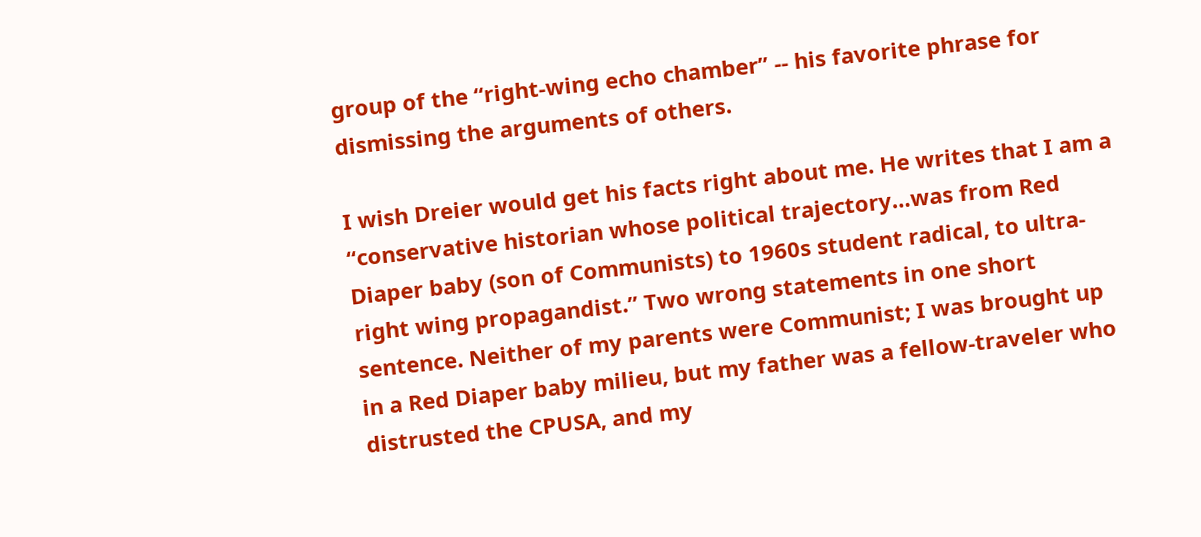group of the “right-wing echo chamber” -- his favorite phrase for dismissing the arguments of others.

I wish Dreier would get his facts right about me. He writes that I am a “conservative historian whose political trajectory…was from Red Diaper baby (son of Communists) to 1960s student radical, to ultra-right wing propagandist.” Two wrong statements in one short sentence. Neither of my parents were Communist; I was brought up in a Red Diaper baby milieu, but my father was a fellow-traveler who distrusted the CPUSA, and my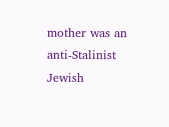mother was an anti-Stalinist Jewish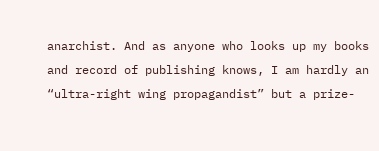anarchist. And as anyone who looks up my books and record of publishing knows, I am hardly an “ultra-right wing propagandist” but a prize-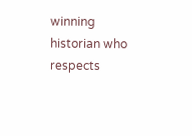winning historian who respects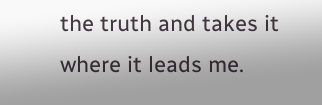the truth and takes it where it leads me.